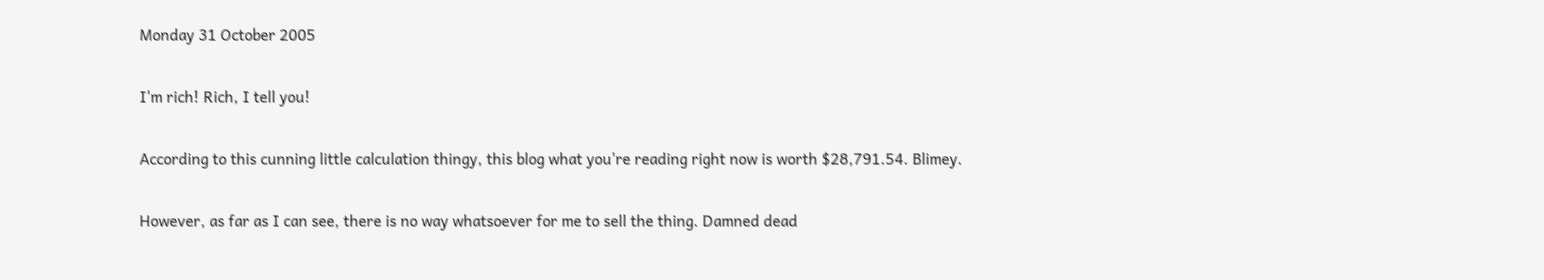Monday 31 October 2005

I'm rich! Rich, I tell you!

According to this cunning little calculation thingy, this blog what you're reading right now is worth $28,791.54. Blimey.

However, as far as I can see, there is no way whatsoever for me to sell the thing. Damned dead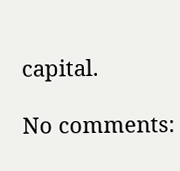capital.

No comments: